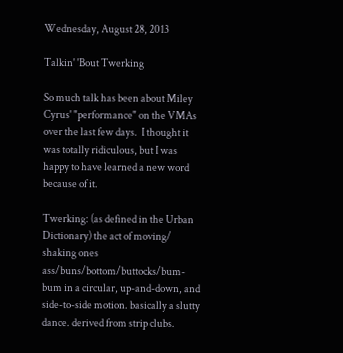Wednesday, August 28, 2013

Talkin' 'Bout Twerking

So much talk has been about Miley Cyrus' "performance" on the VMAs over the last few days.  I thought it was totally ridiculous, but I was happy to have learned a new word because of it.

Twerking: (as defined in the Urban Dictionary) the act of moving/ shaking ones ass/buns/bottom/buttocks/bum-bum in a circular, up-and-down, and side-to-side motion. basically a slutty dance. derived from strip clubs.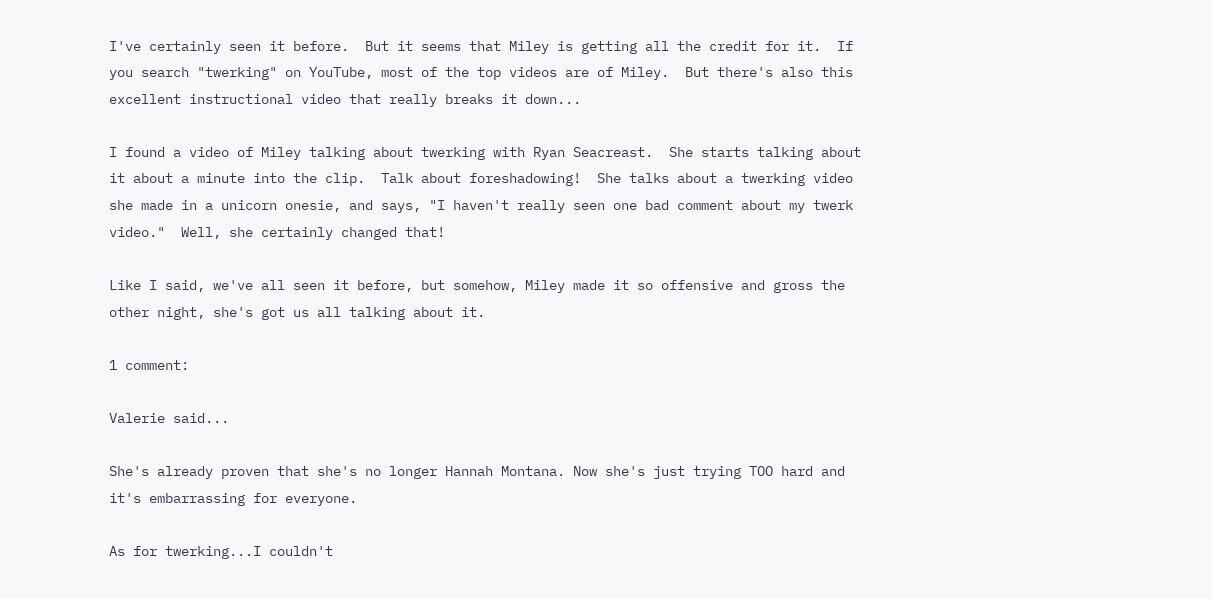I've certainly seen it before.  But it seems that Miley is getting all the credit for it.  If you search "twerking" on YouTube, most of the top videos are of Miley.  But there's also this excellent instructional video that really breaks it down...

I found a video of Miley talking about twerking with Ryan Seacreast.  She starts talking about it about a minute into the clip.  Talk about foreshadowing!  She talks about a twerking video she made in a unicorn onesie, and says, "I haven't really seen one bad comment about my twerk video."  Well, she certainly changed that!

Like I said, we've all seen it before, but somehow, Miley made it so offensive and gross the other night, she's got us all talking about it.

1 comment:

Valerie said...

She's already proven that she's no longer Hannah Montana. Now she's just trying TOO hard and it's embarrassing for everyone.

As for twerking...I couldn't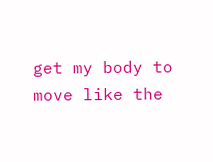get my body to move like the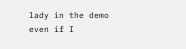lady in the demo even if I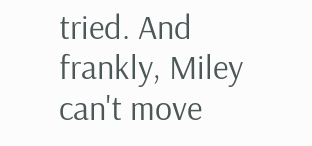tried. And frankly, Miley can't move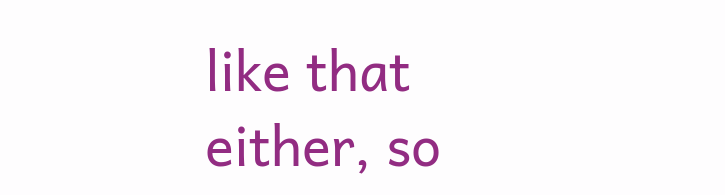like that either, so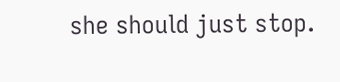she should just stop.